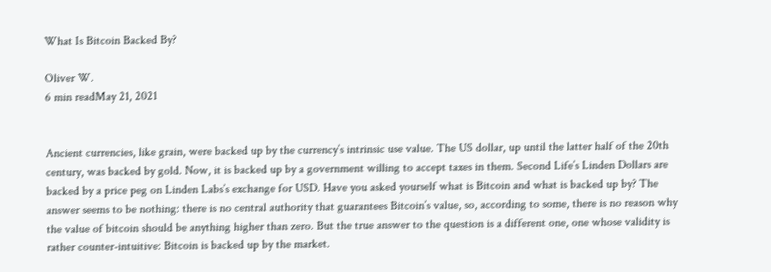What Is Bitcoin Backed By?

Oliver W.
6 min readMay 21, 2021


Ancient currencies, like grain, were backed up by the currency’s intrinsic use value. The US dollar, up until the latter half of the 20th century, was backed by gold. Now, it is backed up by a government willing to accept taxes in them. Second Life’s Linden Dollars are backed by a price peg on Linden Labs’s exchange for USD. Have you asked yourself what is Bitcoin and what is backed up by? The answer seems to be nothing: there is no central authority that guarantees Bitcoin’s value, so, according to some, there is no reason why the value of bitcoin should be anything higher than zero. But the true answer to the question is a different one, one whose validity is rather counter-intuitive: Bitcoin is backed up by the market.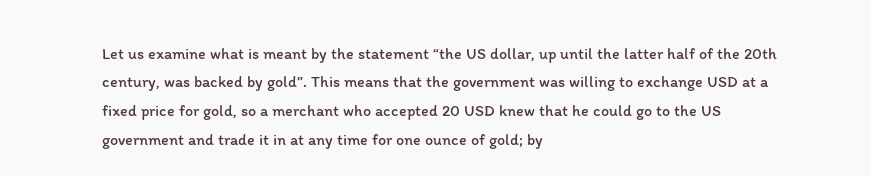Let us examine what is meant by the statement “the US dollar, up until the latter half of the 20th century, was backed by gold”. This means that the government was willing to exchange USD at a fixed price for gold, so a merchant who accepted 20 USD knew that he could go to the US government and trade it in at any time for one ounce of gold; by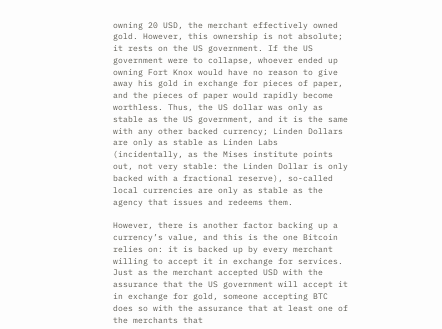owning 20 USD, the merchant effectively owned gold. However, this ownership is not absolute; it rests on the US government. If the US government were to collapse, whoever ended up owning Fort Knox would have no reason to give away his gold in exchange for pieces of paper, and the pieces of paper would rapidly become worthless. Thus, the US dollar was only as stable as the US government, and it is the same with any other backed currency; Linden Dollars are only as stable as Linden Labs (incidentally, as the Mises institute points out, not very stable: the Linden Dollar is only backed with a fractional reserve), so-called local currencies are only as stable as the agency that issues and redeems them.

However, there is another factor backing up a currency’s value, and this is the one Bitcoin relies on: it is backed up by every merchant willing to accept it in exchange for services. Just as the merchant accepted USD with the assurance that the US government will accept it in exchange for gold, someone accepting BTC does so with the assurance that at least one of the merchants that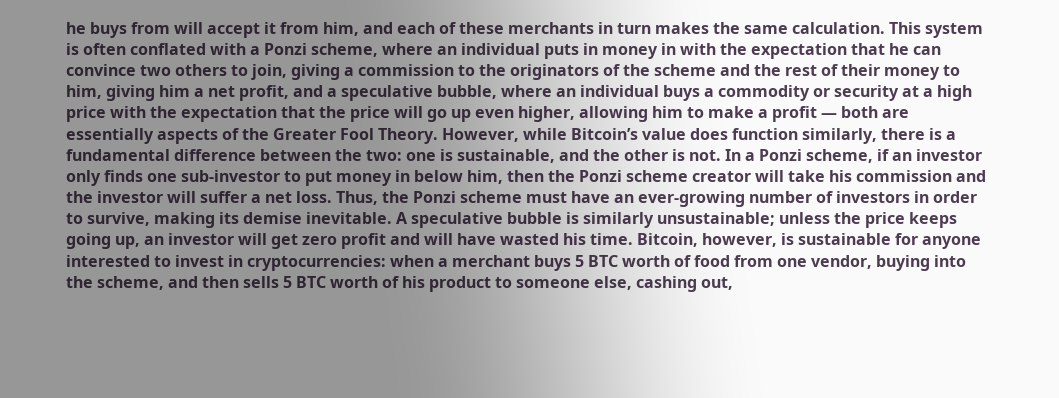he buys from will accept it from him, and each of these merchants in turn makes the same calculation. This system is often conflated with a Ponzi scheme, where an individual puts in money in with the expectation that he can convince two others to join, giving a commission to the originators of the scheme and the rest of their money to him, giving him a net profit, and a speculative bubble, where an individual buys a commodity or security at a high price with the expectation that the price will go up even higher, allowing him to make a profit — both are essentially aspects of the Greater Fool Theory. However, while Bitcoin’s value does function similarly, there is a fundamental difference between the two: one is sustainable, and the other is not. In a Ponzi scheme, if an investor only finds one sub-investor to put money in below him, then the Ponzi scheme creator will take his commission and the investor will suffer a net loss. Thus, the Ponzi scheme must have an ever-growing number of investors in order to survive, making its demise inevitable. A speculative bubble is similarly unsustainable; unless the price keeps going up, an investor will get zero profit and will have wasted his time. Bitcoin, however, is sustainable for anyone interested to invest in cryptocurrencies: when a merchant buys 5 BTC worth of food from one vendor, buying into the scheme, and then sells 5 BTC worth of his product to someone else, cashing out,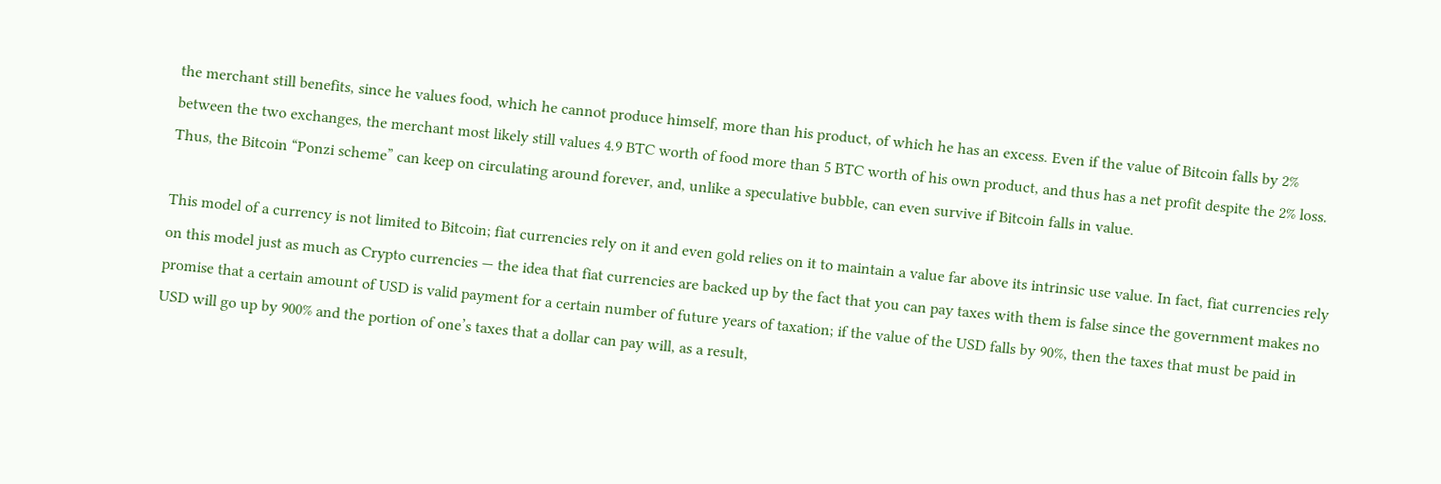the merchant still benefits, since he values food, which he cannot produce himself, more than his product, of which he has an excess. Even if the value of Bitcoin falls by 2% between the two exchanges, the merchant most likely still values 4.9 BTC worth of food more than 5 BTC worth of his own product, and thus has a net profit despite the 2% loss. Thus, the Bitcoin “Ponzi scheme” can keep on circulating around forever, and, unlike a speculative bubble, can even survive if Bitcoin falls in value.

This model of a currency is not limited to Bitcoin; fiat currencies rely on it and even gold relies on it to maintain a value far above its intrinsic use value. In fact, fiat currencies rely on this model just as much as Crypto currencies — the idea that fiat currencies are backed up by the fact that you can pay taxes with them is false since the government makes no promise that a certain amount of USD is valid payment for a certain number of future years of taxation; if the value of the USD falls by 90%, then the taxes that must be paid in USD will go up by 900% and the portion of one’s taxes that a dollar can pay will, as a result,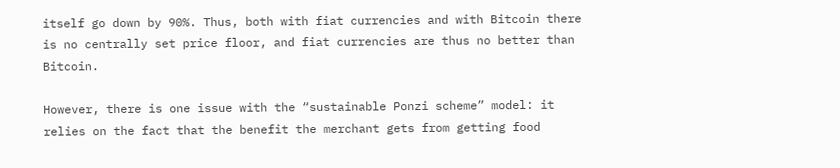itself go down by 90%. Thus, both with fiat currencies and with Bitcoin there is no centrally set price floor, and fiat currencies are thus no better than Bitcoin.

However, there is one issue with the “sustainable Ponzi scheme” model: it relies on the fact that the benefit the merchant gets from getting food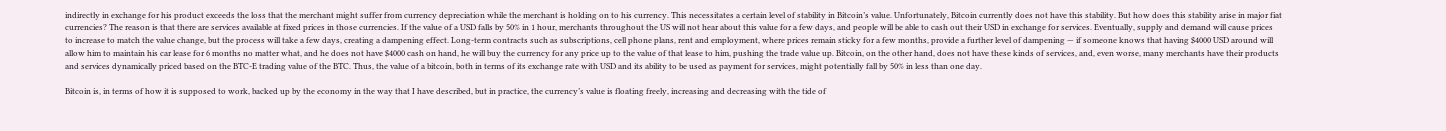indirectly in exchange for his product exceeds the loss that the merchant might suffer from currency depreciation while the merchant is holding on to his currency. This necessitates a certain level of stability in Bitcoin’s value. Unfortunately, Bitcoin currently does not have this stability. But how does this stability arise in major fiat currencies? The reason is that there are services available at fixed prices in those currencies. If the value of a USD falls by 50% in 1 hour, merchants throughout the US will not hear about this value for a few days, and people will be able to cash out their USD in exchange for services. Eventually, supply and demand will cause prices to increase to match the value change, but the process will take a few days, creating a dampening effect. Long-term contracts such as subscriptions, cell phone plans, rent and employment, where prices remain sticky for a few months, provide a further level of dampening — if someone knows that having $4000 USD around will allow him to maintain his car lease for 6 months no matter what, and he does not have $4000 cash on hand, he will buy the currency for any price up to the value of that lease to him, pushing the trade value up. Bitcoin, on the other hand, does not have these kinds of services, and, even worse, many merchants have their products and services dynamically priced based on the BTC-E trading value of the BTC. Thus, the value of a bitcoin, both in terms of its exchange rate with USD and its ability to be used as payment for services, might potentially fall by 50% in less than one day.

Bitcoin is, in terms of how it is supposed to work, backed up by the economy in the way that I have described, but in practice, the currency’s value is floating freely, increasing and decreasing with the tide of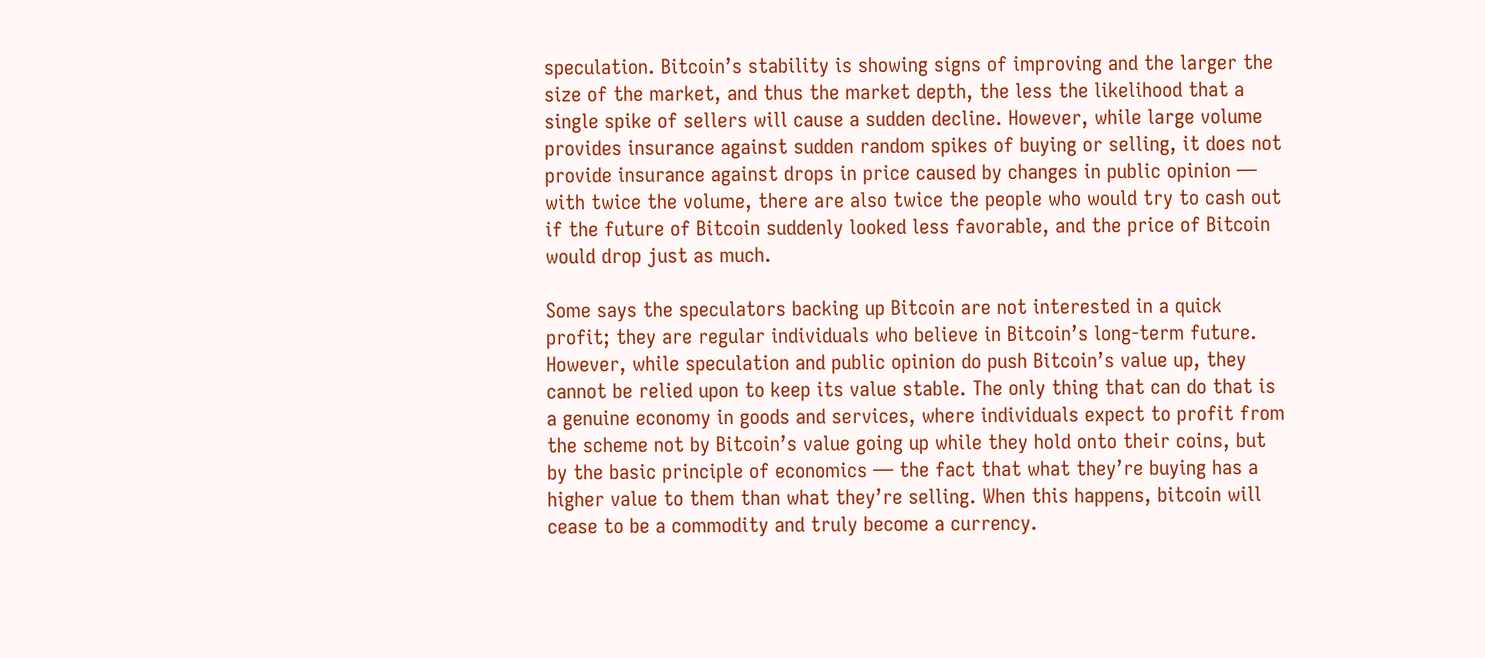speculation. Bitcoin’s stability is showing signs of improving and the larger the size of the market, and thus the market depth, the less the likelihood that a single spike of sellers will cause a sudden decline. However, while large volume provides insurance against sudden random spikes of buying or selling, it does not provide insurance against drops in price caused by changes in public opinion — with twice the volume, there are also twice the people who would try to cash out if the future of Bitcoin suddenly looked less favorable, and the price of Bitcoin would drop just as much.

Some says the speculators backing up Bitcoin are not interested in a quick profit; they are regular individuals who believe in Bitcoin’s long-term future. However, while speculation and public opinion do push Bitcoin’s value up, they cannot be relied upon to keep its value stable. The only thing that can do that is a genuine economy in goods and services, where individuals expect to profit from the scheme not by Bitcoin’s value going up while they hold onto their coins, but by the basic principle of economics — the fact that what they’re buying has a higher value to them than what they’re selling. When this happens, bitcoin will cease to be a commodity and truly become a currency.